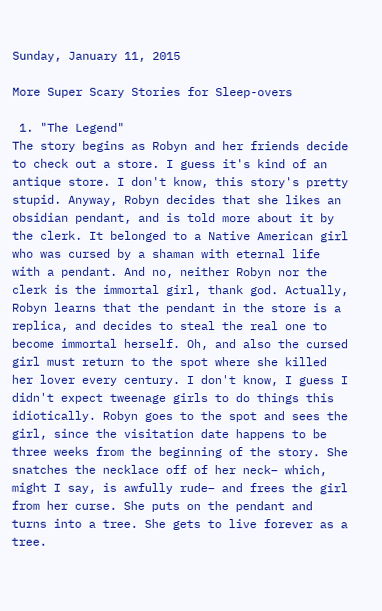Sunday, January 11, 2015

More Super Scary Stories for Sleep-overs

 1. "The Legend"
The story begins as Robyn and her friends decide to check out a store. I guess it's kind of an antique store. I don't know, this story's pretty stupid. Anyway, Robyn decides that she likes an obsidian pendant, and is told more about it by the clerk. It belonged to a Native American girl who was cursed by a shaman with eternal life with a pendant. And no, neither Robyn nor the clerk is the immortal girl, thank god. Actually, Robyn learns that the pendant in the store is a replica, and decides to steal the real one to become immortal herself. Oh, and also the cursed girl must return to the spot where she killed her lover every century. I don't know, I guess I didn't expect tweenage girls to do things this idiotically. Robyn goes to the spot and sees the girl, since the visitation date happens to be three weeks from the beginning of the story. She snatches the necklace off of her neck– which, might I say, is awfully rude– and frees the girl from her curse. She puts on the pendant and turns into a tree. She gets to live forever as a tree.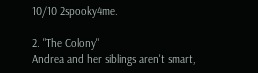10/10 2spooky4me.

2. "The Colony"
Andrea and her siblings aren't smart,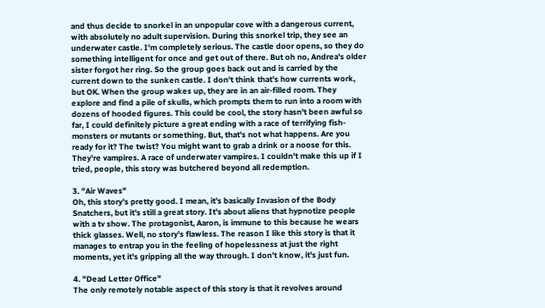and thus decide to snorkel in an unpopular cove with a dangerous current, with absolutely no adult supervision. During this snorkel trip, they see an underwater castle. I'm completely serious. The castle door opens, so they do something intelligent for once and get out of there. But oh no, Andrea's older sister forgot her ring. So the group goes back out and is carried by the current down to the sunken castle. I don't think that's how currents work, but OK. When the group wakes up, they are in an air-filled room. They explore and find a pile of skulls, which prompts them to run into a room with dozens of hooded figures. This could be cool, the story hasn't been awful so far, I could definitely picture a great ending with a race of terrifying fish-monsters or mutants or something. But, that's not what happens. Are you ready for it? The twist? You might want to grab a drink or a noose for this. They're vampires. A race of underwater vampires. I couldn't make this up if I tried, people, this story was butchered beyond all redemption.

3. "Air Waves"
Oh, this story's pretty good. I mean, it's basically Invasion of the Body Snatchers, but it's still a great story. It's about aliens that hypnotize people with a tv show. The protagonist, Aaron, is immune to this because he wears thick glasses. Well, no story's flawless. The reason I like this story is that it manages to entrap you in the feeling of hopelessness at just the right moments, yet it's gripping all the way through. I don't know, it's just fun.

4. "Dead Letter Office"
The only remotely notable aspect of this story is that it revolves around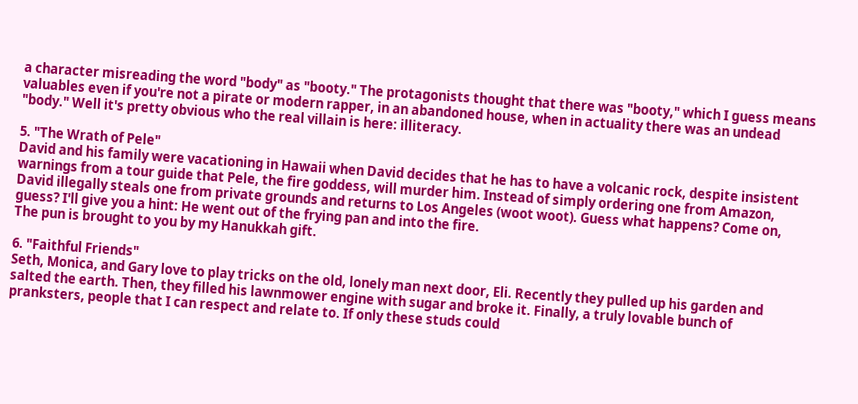a character misreading the word "body" as "booty." The protagonists thought that there was "booty," which I guess means valuables even if you're not a pirate or modern rapper, in an abandoned house, when in actuality there was an undead "body." Well it's pretty obvious who the real villain is here: illiteracy.

5. "The Wrath of Pele"
David and his family were vacationing in Hawaii when David decides that he has to have a volcanic rock, despite insistent warnings from a tour guide that Pele, the fire goddess, will murder him. Instead of simply ordering one from Amazon, David illegally steals one from private grounds and returns to Los Angeles (woot woot). Guess what happens? Come on, guess? I'll give you a hint: He went out of the frying pan and into the fire.
The pun is brought to you by my Hanukkah gift.

6. "Faithful Friends"
Seth, Monica, and Gary love to play tricks on the old, lonely man next door, Eli. Recently they pulled up his garden and salted the earth. Then, they filled his lawnmower engine with sugar and broke it. Finally, a truly lovable bunch of pranksters, people that I can respect and relate to. If only these studs could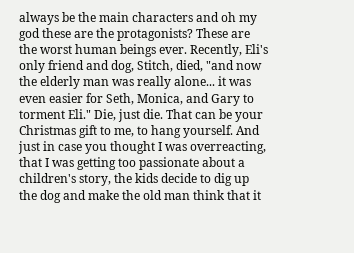always be the main characters and oh my god these are the protagonists? These are the worst human beings ever. Recently, Eli's only friend and dog, Stitch, died, "and now the elderly man was really alone... it was even easier for Seth, Monica, and Gary to torment Eli." Die, just die. That can be your Christmas gift to me, to hang yourself. And just in case you thought I was overreacting, that I was getting too passionate about a children's story, the kids decide to dig up the dog and make the old man think that it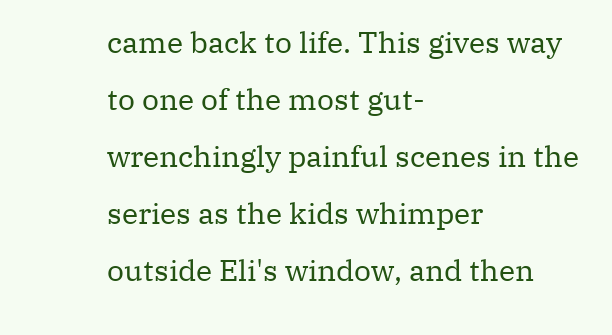came back to life. This gives way to one of the most gut-wrenchingly painful scenes in the series as the kids whimper outside Eli's window, and then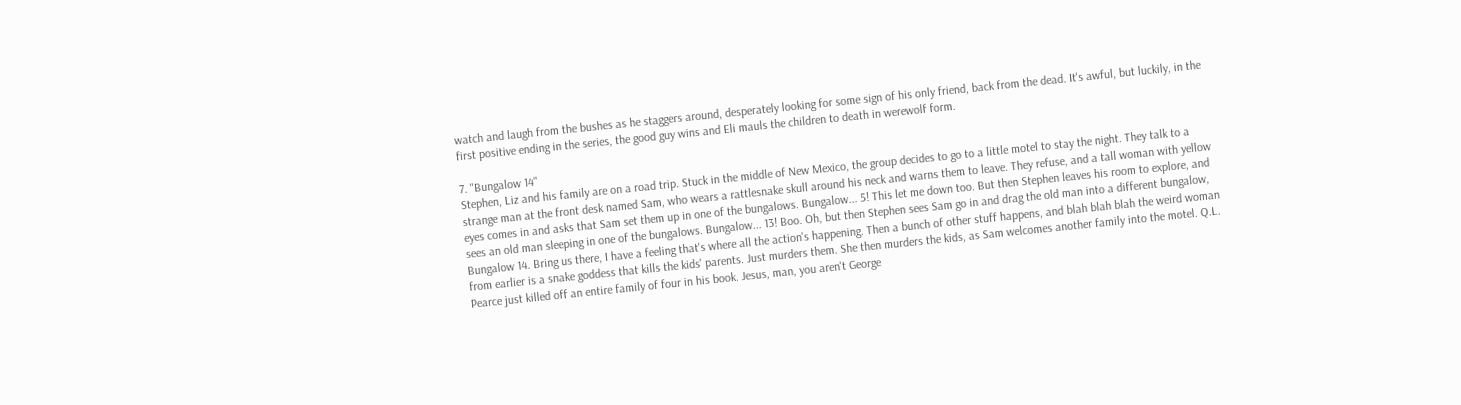watch and laugh from the bushes as he staggers around, desperately looking for some sign of his only friend, back from the dead. It's awful, but luckily, in the first positive ending in the series, the good guy wins and Eli mauls the children to death in werewolf form.

7. "Bungalow 14"
Stephen, Liz and his family are on a road trip. Stuck in the middle of New Mexico, the group decides to go to a little motel to stay the night. They talk to a strange man at the front desk named Sam, who wears a rattlesnake skull around his neck and warns them to leave. They refuse, and a tall woman with yellow eyes comes in and asks that Sam set them up in one of the bungalows. Bungalow... 5! This let me down too. But then Stephen leaves his room to explore, and sees an old man sleeping in one of the bungalows. Bungalow... 13! Boo. Oh, but then Stephen sees Sam go in and drag the old man into a different bungalow, Bungalow 14. Bring us there, I have a feeling that's where all the action's happening. Then a bunch of other stuff happens, and blah blah blah the weird woman from earlier is a snake goddess that kills the kids' parents. Just murders them. She then murders the kids, as Sam welcomes another family into the motel. Q.L. Pearce just killed off an entire family of four in his book. Jesus, man, you aren't George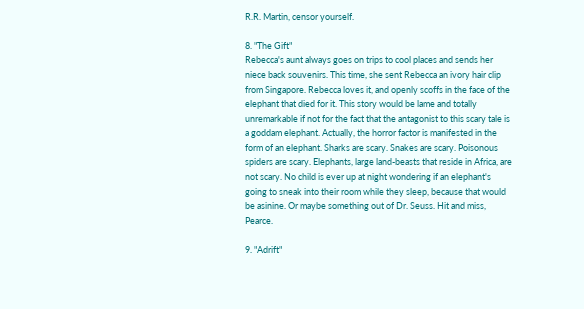R.R. Martin, censor yourself.

8. "The Gift"
Rebecca's aunt always goes on trips to cool places and sends her niece back souvenirs. This time, she sent Rebecca an ivory hair clip from Singapore. Rebecca loves it, and openly scoffs in the face of the elephant that died for it. This story would be lame and totally unremarkable if not for the fact that the antagonist to this scary tale is a goddam elephant. Actually, the horror factor is manifested in the form of an elephant. Sharks are scary. Snakes are scary. Poisonous spiders are scary. Elephants, large land-beasts that reside in Africa, are not scary. No child is ever up at night wondering if an elephant's going to sneak into their room while they sleep, because that would be asinine. Or maybe something out of Dr. Seuss. Hit and miss, Pearce.

9. "Adrift"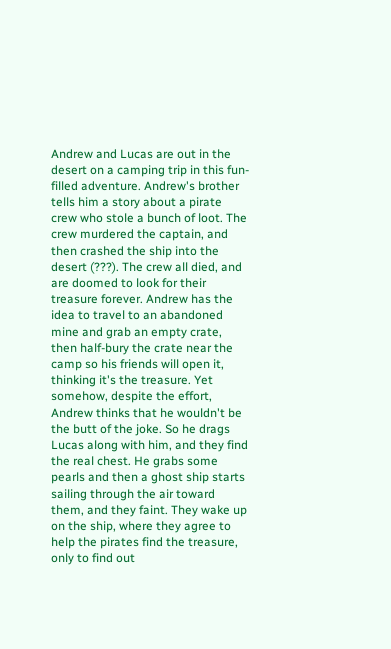Andrew and Lucas are out in the desert on a camping trip in this fun-filled adventure. Andrew's brother tells him a story about a pirate crew who stole a bunch of loot. The crew murdered the captain, and then crashed the ship into the desert (???). The crew all died, and are doomed to look for their treasure forever. Andrew has the idea to travel to an abandoned mine and grab an empty crate, then half-bury the crate near the camp so his friends will open it, thinking it's the treasure. Yet somehow, despite the effort, Andrew thinks that he wouldn't be the butt of the joke. So he drags Lucas along with him, and they find the real chest. He grabs some pearls and then a ghost ship starts sailing through the air toward them, and they faint. They wake up on the ship, where they agree to help the pirates find the treasure, only to find out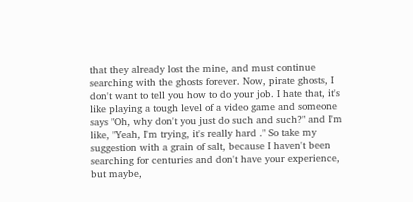that they already lost the mine, and must continue searching with the ghosts forever. Now, pirate ghosts, I don't want to tell you how to do your job. I hate that, it's like playing a tough level of a video game and someone says "Oh, why don't you just do such and such?" and I'm like, "Yeah, I'm trying, it's really hard ." So take my suggestion with a grain of salt, because I haven't been searching for centuries and don't have your experience, but maybe,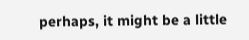perhaps, it might be a little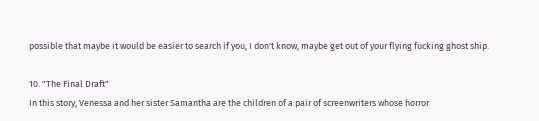possible that maybe it would be easier to search if you, I don't know, maybe get out of your flying fucking ghost ship.

10. "The Final Draft"
In this story, Venessa and her sister Samantha are the children of a pair of screenwriters whose horror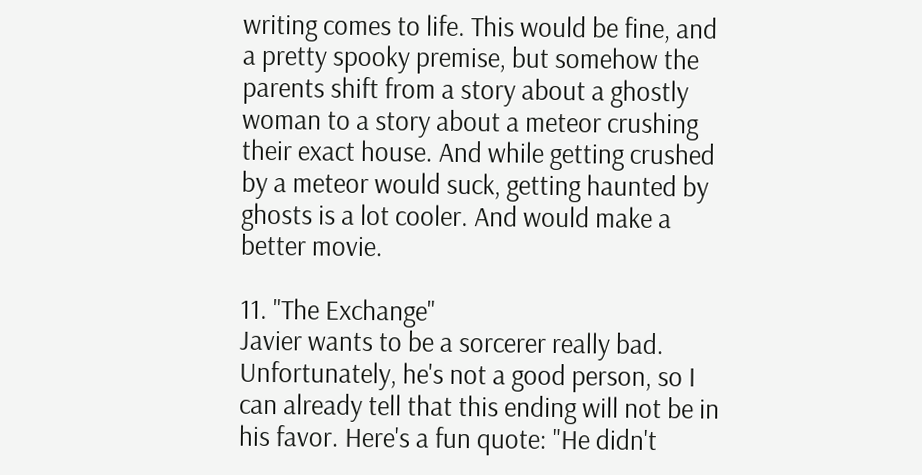writing comes to life. This would be fine, and a pretty spooky premise, but somehow the parents shift from a story about a ghostly woman to a story about a meteor crushing their exact house. And while getting crushed by a meteor would suck, getting haunted by ghosts is a lot cooler. And would make a better movie.

11. "The Exchange"
Javier wants to be a sorcerer really bad. Unfortunately, he's not a good person, so I can already tell that this ending will not be in his favor. Here's a fun quote: "He didn't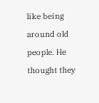like being around old people. He thought they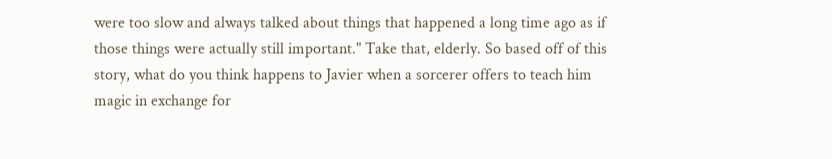were too slow and always talked about things that happened a long time ago as if those things were actually still important." Take that, elderly. So based off of this story, what do you think happens to Javier when a sorcerer offers to teach him magic in exchange for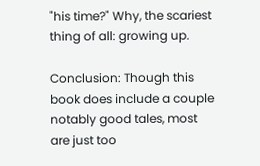"his time?" Why, the scariest thing of all: growing up.

Conclusion: Though this book does include a couple notably good tales, most are just too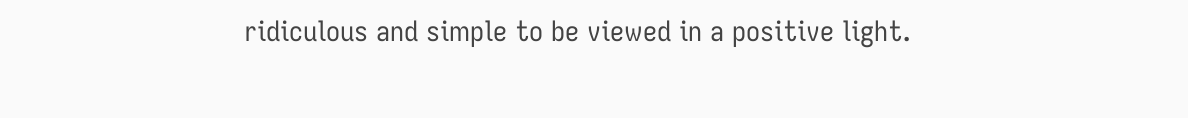ridiculous and simple to be viewed in a positive light.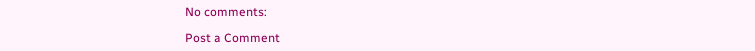No comments:

Post a Comment